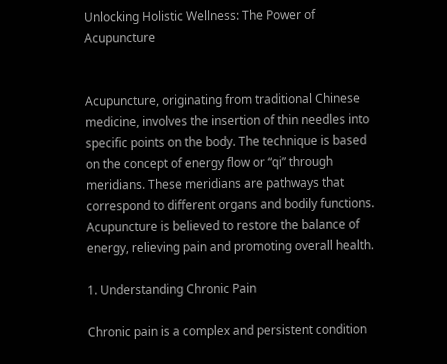Unlocking Holistic Wellness: The Power of Acupuncture


Acupuncture, originating from traditional Chinese medicine, involves the insertion of thin needles into specific points on the body. The technique is based on the concept of energy flow or “qi” through meridians. These meridians are pathways that correspond to different organs and bodily functions. Acupuncture is believed to restore the balance of energy, relieving pain and promoting overall health.

1. Understanding Chronic Pain

Chronic pain is a complex and persistent condition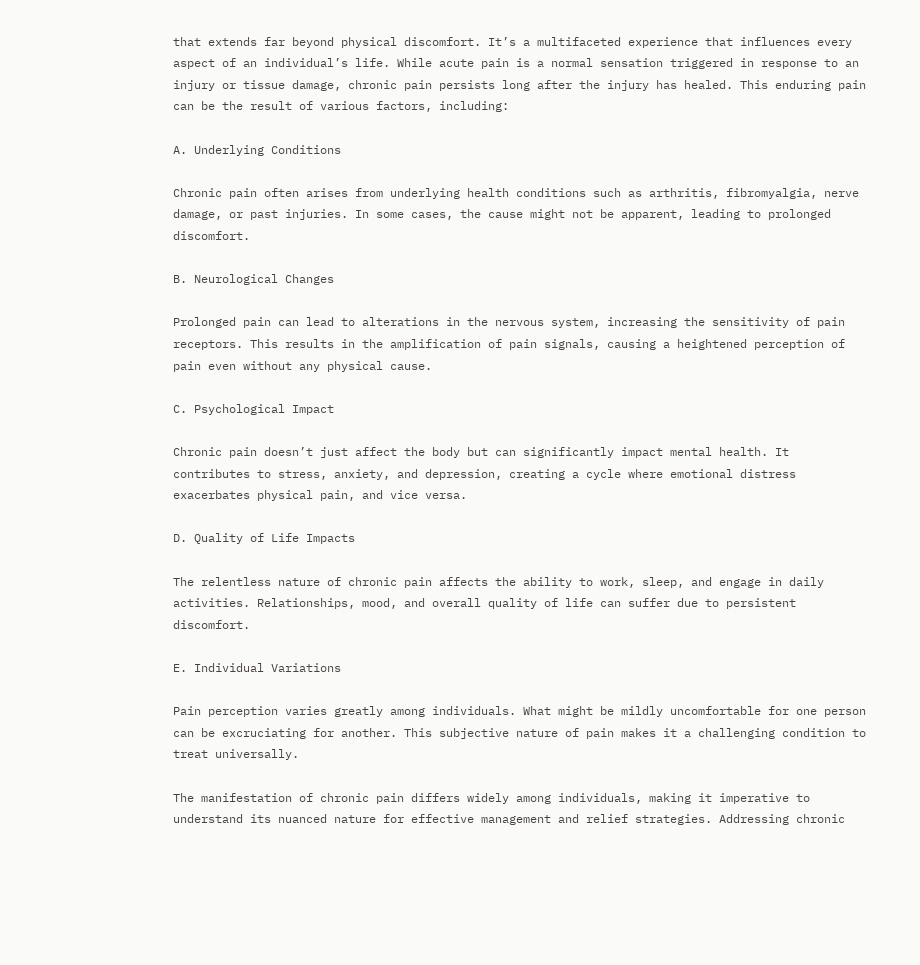that extends far beyond physical discomfort. It’s a multifaceted experience that influences every aspect of an individual’s life. While acute pain is a normal sensation triggered in response to an injury or tissue damage, chronic pain persists long after the injury has healed. This enduring pain can be the result of various factors, including:

A. Underlying Conditions

Chronic pain often arises from underlying health conditions such as arthritis, fibromyalgia, nerve damage, or past injuries. In some cases, the cause might not be apparent, leading to prolonged discomfort.

B. Neurological Changes

Prolonged pain can lead to alterations in the nervous system, increasing the sensitivity of pain receptors. This results in the amplification of pain signals, causing a heightened perception of pain even without any physical cause.

C. Psychological Impact

Chronic pain doesn’t just affect the body but can significantly impact mental health. It contributes to stress, anxiety, and depression, creating a cycle where emotional distress exacerbates physical pain, and vice versa.

D. Quality of Life Impacts

The relentless nature of chronic pain affects the ability to work, sleep, and engage in daily activities. Relationships, mood, and overall quality of life can suffer due to persistent discomfort.

E. Individual Variations

Pain perception varies greatly among individuals. What might be mildly uncomfortable for one person can be excruciating for another. This subjective nature of pain makes it a challenging condition to treat universally.

The manifestation of chronic pain differs widely among individuals, making it imperative to understand its nuanced nature for effective management and relief strategies. Addressing chronic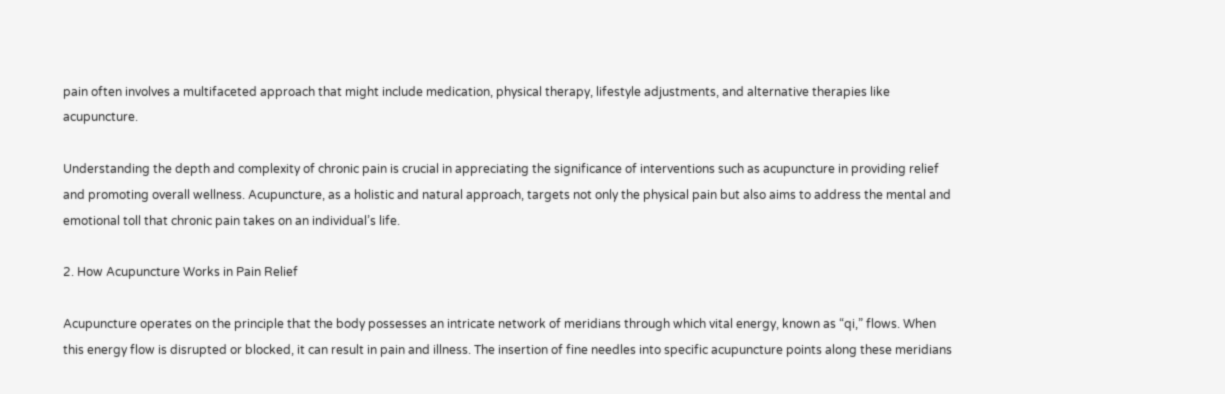pain often involves a multifaceted approach that might include medication, physical therapy, lifestyle adjustments, and alternative therapies like acupuncture.

Understanding the depth and complexity of chronic pain is crucial in appreciating the significance of interventions such as acupuncture in providing relief and promoting overall wellness. Acupuncture, as a holistic and natural approach, targets not only the physical pain but also aims to address the mental and emotional toll that chronic pain takes on an individual’s life.

2. How Acupuncture Works in Pain Relief

Acupuncture operates on the principle that the body possesses an intricate network of meridians through which vital energy, known as “qi,” flows. When this energy flow is disrupted or blocked, it can result in pain and illness. The insertion of fine needles into specific acupuncture points along these meridians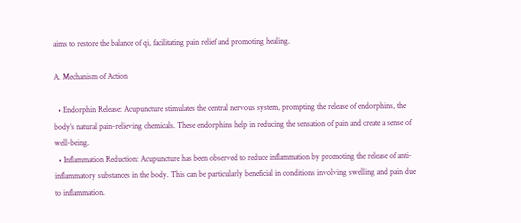aims to restore the balance of qi, facilitating pain relief and promoting healing.

A. Mechanism of Action

  • Endorphin Release: Acupuncture stimulates the central nervous system, prompting the release of endorphins, the body’s natural pain-relieving chemicals. These endorphins help in reducing the sensation of pain and create a sense of well-being.
  • Inflammation Reduction: Acupuncture has been observed to reduce inflammation by promoting the release of anti-inflammatory substances in the body. This can be particularly beneficial in conditions involving swelling and pain due to inflammation.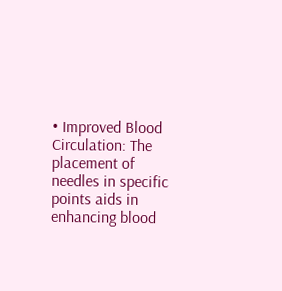• Improved Blood Circulation: The placement of needles in specific points aids in enhancing blood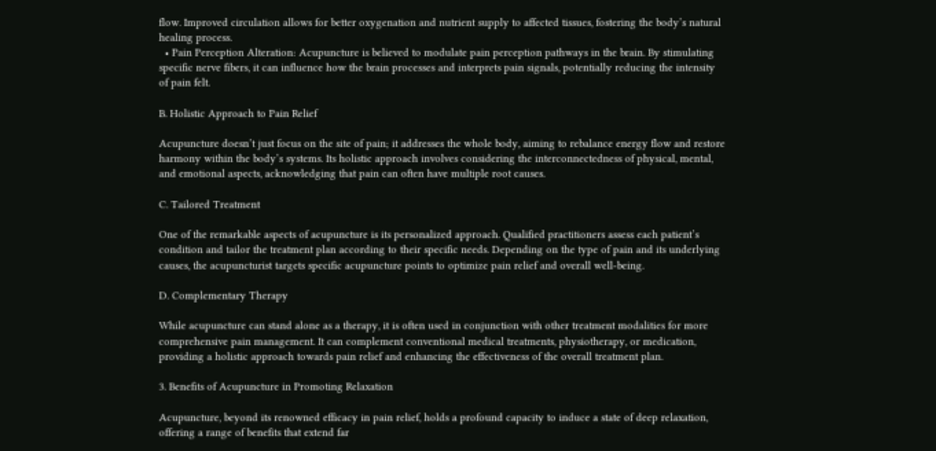flow. Improved circulation allows for better oxygenation and nutrient supply to affected tissues, fostering the body’s natural healing process.
  • Pain Perception Alteration: Acupuncture is believed to modulate pain perception pathways in the brain. By stimulating specific nerve fibers, it can influence how the brain processes and interprets pain signals, potentially reducing the intensity of pain felt.

B. Holistic Approach to Pain Relief

Acupuncture doesn’t just focus on the site of pain; it addresses the whole body, aiming to rebalance energy flow and restore harmony within the body’s systems. Its holistic approach involves considering the interconnectedness of physical, mental, and emotional aspects, acknowledging that pain can often have multiple root causes.

C. Tailored Treatment

One of the remarkable aspects of acupuncture is its personalized approach. Qualified practitioners assess each patient’s condition and tailor the treatment plan according to their specific needs. Depending on the type of pain and its underlying causes, the acupuncturist targets specific acupuncture points to optimize pain relief and overall well-being.

D. Complementary Therapy

While acupuncture can stand alone as a therapy, it is often used in conjunction with other treatment modalities for more comprehensive pain management. It can complement conventional medical treatments, physiotherapy, or medication, providing a holistic approach towards pain relief and enhancing the effectiveness of the overall treatment plan.

3. Benefits of Acupuncture in Promoting Relaxation

Acupuncture, beyond its renowned efficacy in pain relief, holds a profound capacity to induce a state of deep relaxation, offering a range of benefits that extend far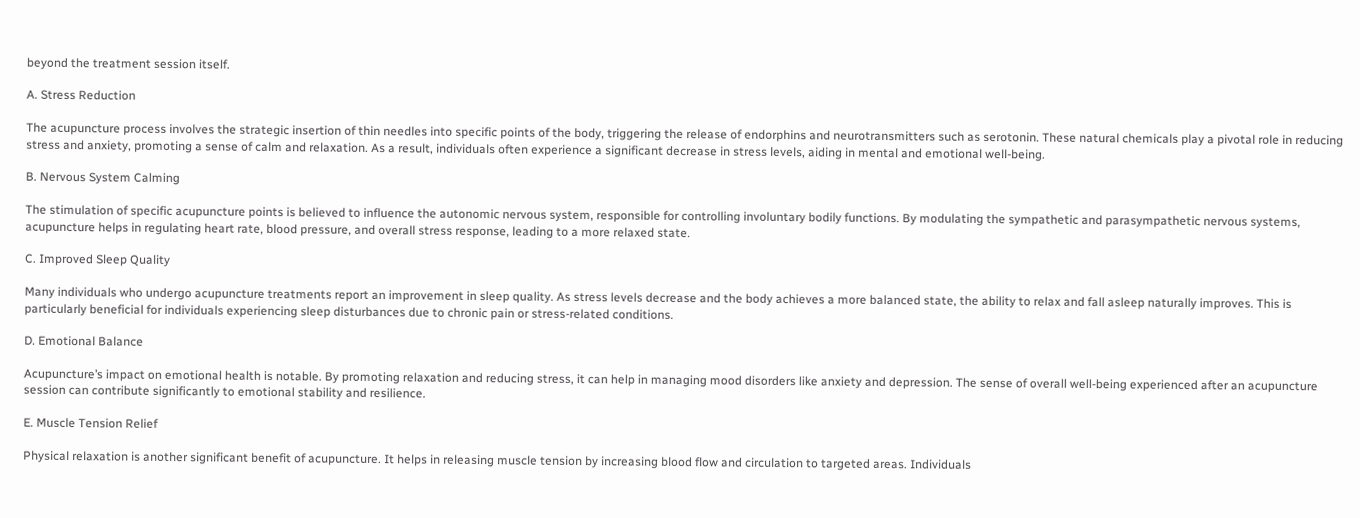beyond the treatment session itself.

A. Stress Reduction

The acupuncture process involves the strategic insertion of thin needles into specific points of the body, triggering the release of endorphins and neurotransmitters such as serotonin. These natural chemicals play a pivotal role in reducing stress and anxiety, promoting a sense of calm and relaxation. As a result, individuals often experience a significant decrease in stress levels, aiding in mental and emotional well-being.

B. Nervous System Calming

The stimulation of specific acupuncture points is believed to influence the autonomic nervous system, responsible for controlling involuntary bodily functions. By modulating the sympathetic and parasympathetic nervous systems, acupuncture helps in regulating heart rate, blood pressure, and overall stress response, leading to a more relaxed state.

C. Improved Sleep Quality

Many individuals who undergo acupuncture treatments report an improvement in sleep quality. As stress levels decrease and the body achieves a more balanced state, the ability to relax and fall asleep naturally improves. This is particularly beneficial for individuals experiencing sleep disturbances due to chronic pain or stress-related conditions.

D. Emotional Balance

Acupuncture’s impact on emotional health is notable. By promoting relaxation and reducing stress, it can help in managing mood disorders like anxiety and depression. The sense of overall well-being experienced after an acupuncture session can contribute significantly to emotional stability and resilience.

E. Muscle Tension Relief

Physical relaxation is another significant benefit of acupuncture. It helps in releasing muscle tension by increasing blood flow and circulation to targeted areas. Individuals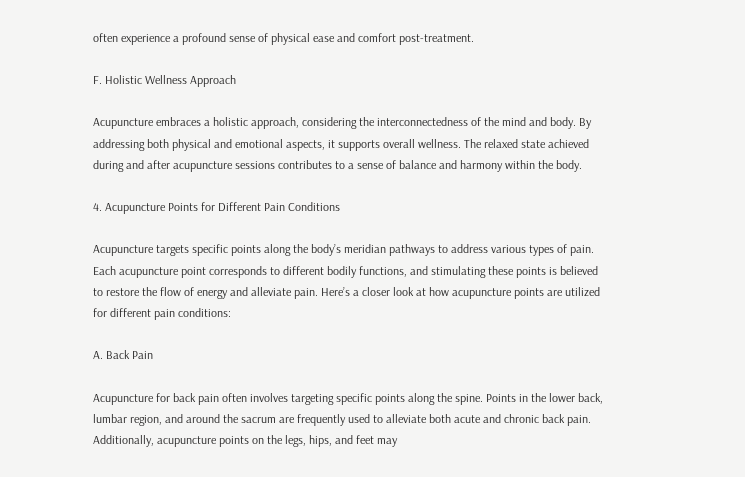often experience a profound sense of physical ease and comfort post-treatment.

F. Holistic Wellness Approach

Acupuncture embraces a holistic approach, considering the interconnectedness of the mind and body. By addressing both physical and emotional aspects, it supports overall wellness. The relaxed state achieved during and after acupuncture sessions contributes to a sense of balance and harmony within the body.

4. Acupuncture Points for Different Pain Conditions

Acupuncture targets specific points along the body’s meridian pathways to address various types of pain. Each acupuncture point corresponds to different bodily functions, and stimulating these points is believed to restore the flow of energy and alleviate pain. Here’s a closer look at how acupuncture points are utilized for different pain conditions:

A. Back Pain

Acupuncture for back pain often involves targeting specific points along the spine. Points in the lower back, lumbar region, and around the sacrum are frequently used to alleviate both acute and chronic back pain. Additionally, acupuncture points on the legs, hips, and feet may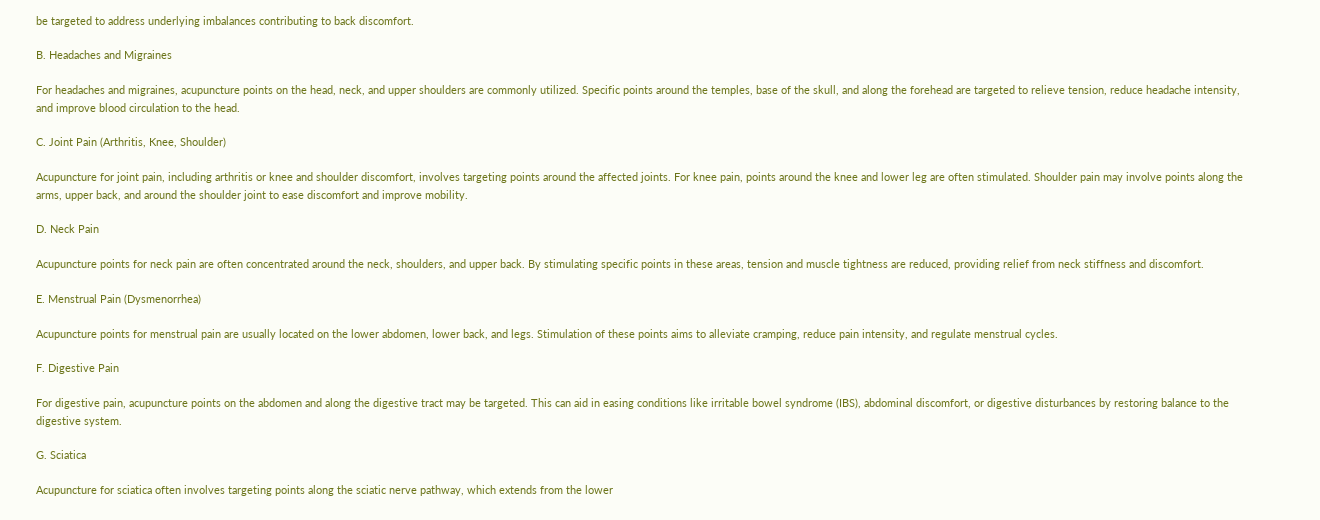be targeted to address underlying imbalances contributing to back discomfort.

B. Headaches and Migraines

For headaches and migraines, acupuncture points on the head, neck, and upper shoulders are commonly utilized. Specific points around the temples, base of the skull, and along the forehead are targeted to relieve tension, reduce headache intensity, and improve blood circulation to the head.

C. Joint Pain (Arthritis, Knee, Shoulder)

Acupuncture for joint pain, including arthritis or knee and shoulder discomfort, involves targeting points around the affected joints. For knee pain, points around the knee and lower leg are often stimulated. Shoulder pain may involve points along the arms, upper back, and around the shoulder joint to ease discomfort and improve mobility.

D. Neck Pain

Acupuncture points for neck pain are often concentrated around the neck, shoulders, and upper back. By stimulating specific points in these areas, tension and muscle tightness are reduced, providing relief from neck stiffness and discomfort.

E. Menstrual Pain (Dysmenorrhea)

Acupuncture points for menstrual pain are usually located on the lower abdomen, lower back, and legs. Stimulation of these points aims to alleviate cramping, reduce pain intensity, and regulate menstrual cycles.

F. Digestive Pain

For digestive pain, acupuncture points on the abdomen and along the digestive tract may be targeted. This can aid in easing conditions like irritable bowel syndrome (IBS), abdominal discomfort, or digestive disturbances by restoring balance to the digestive system.

G. Sciatica

Acupuncture for sciatica often involves targeting points along the sciatic nerve pathway, which extends from the lower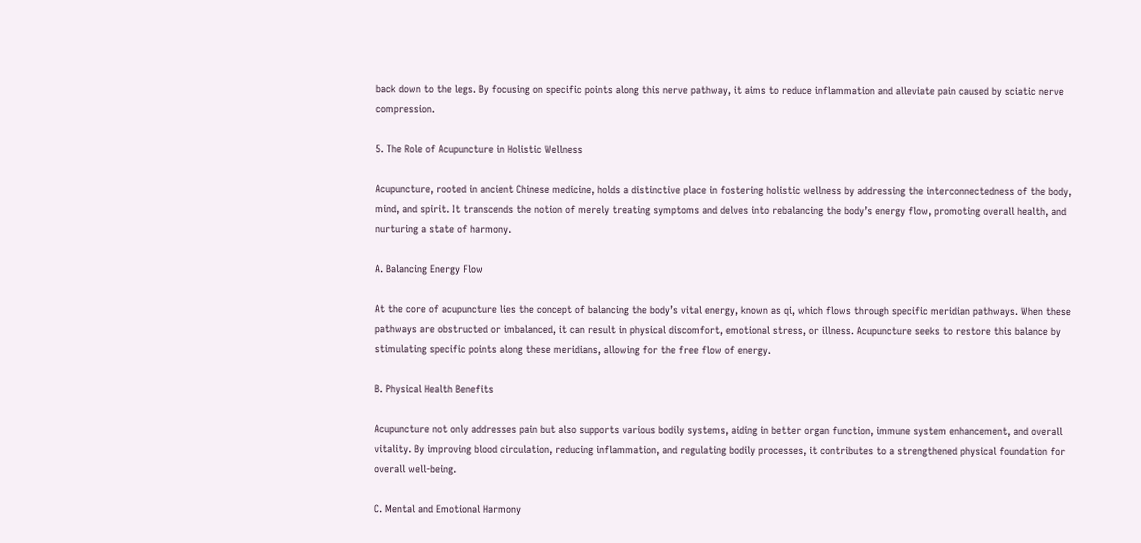back down to the legs. By focusing on specific points along this nerve pathway, it aims to reduce inflammation and alleviate pain caused by sciatic nerve compression.

5. The Role of Acupuncture in Holistic Wellness

Acupuncture, rooted in ancient Chinese medicine, holds a distinctive place in fostering holistic wellness by addressing the interconnectedness of the body, mind, and spirit. It transcends the notion of merely treating symptoms and delves into rebalancing the body’s energy flow, promoting overall health, and nurturing a state of harmony.

A. Balancing Energy Flow

At the core of acupuncture lies the concept of balancing the body’s vital energy, known as qi, which flows through specific meridian pathways. When these pathways are obstructed or imbalanced, it can result in physical discomfort, emotional stress, or illness. Acupuncture seeks to restore this balance by stimulating specific points along these meridians, allowing for the free flow of energy.

B. Physical Health Benefits

Acupuncture not only addresses pain but also supports various bodily systems, aiding in better organ function, immune system enhancement, and overall vitality. By improving blood circulation, reducing inflammation, and regulating bodily processes, it contributes to a strengthened physical foundation for overall well-being.

C. Mental and Emotional Harmony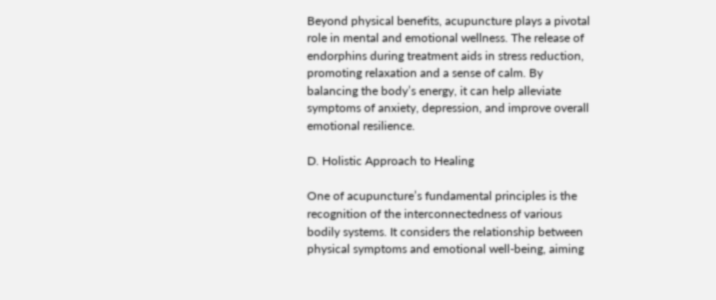Beyond physical benefits, acupuncture plays a pivotal role in mental and emotional wellness. The release of endorphins during treatment aids in stress reduction, promoting relaxation and a sense of calm. By balancing the body’s energy, it can help alleviate symptoms of anxiety, depression, and improve overall emotional resilience.

D. Holistic Approach to Healing

One of acupuncture’s fundamental principles is the recognition of the interconnectedness of various bodily systems. It considers the relationship between physical symptoms and emotional well-being, aiming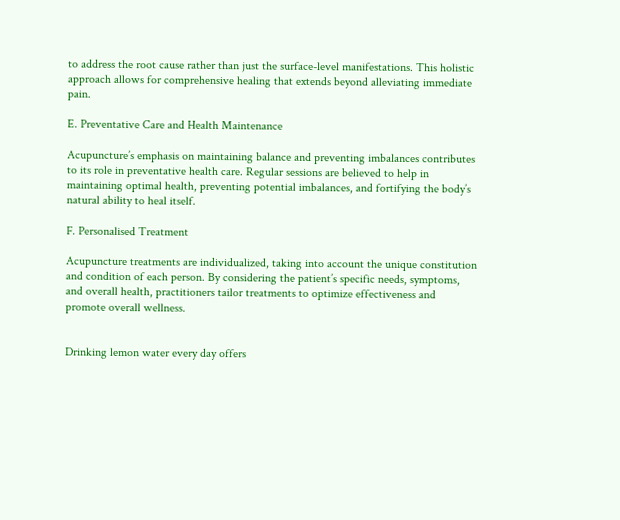to address the root cause rather than just the surface-level manifestations. This holistic approach allows for comprehensive healing that extends beyond alleviating immediate pain.

E. Preventative Care and Health Maintenance

Acupuncture’s emphasis on maintaining balance and preventing imbalances contributes to its role in preventative health care. Regular sessions are believed to help in maintaining optimal health, preventing potential imbalances, and fortifying the body’s natural ability to heal itself.

F. Personalised Treatment

Acupuncture treatments are individualized, taking into account the unique constitution and condition of each person. By considering the patient’s specific needs, symptoms, and overall health, practitioners tailor treatments to optimize effectiveness and promote overall wellness.


Drinking lemon water every day offers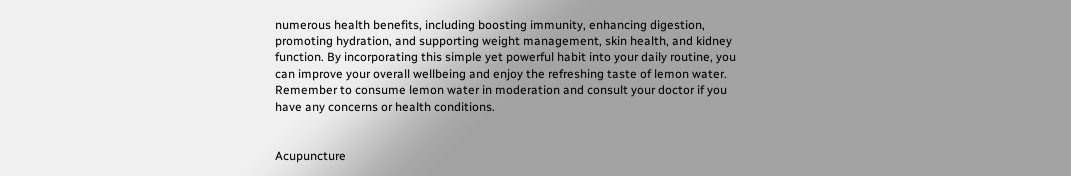numerous health benefits, including boosting immunity, enhancing digestion, promoting hydration, and supporting weight management, skin health, and kidney function. By incorporating this simple yet powerful habit into your daily routine, you can improve your overall wellbeing and enjoy the refreshing taste of lemon water. Remember to consume lemon water in moderation and consult your doctor if you have any concerns or health conditions.


Acupuncture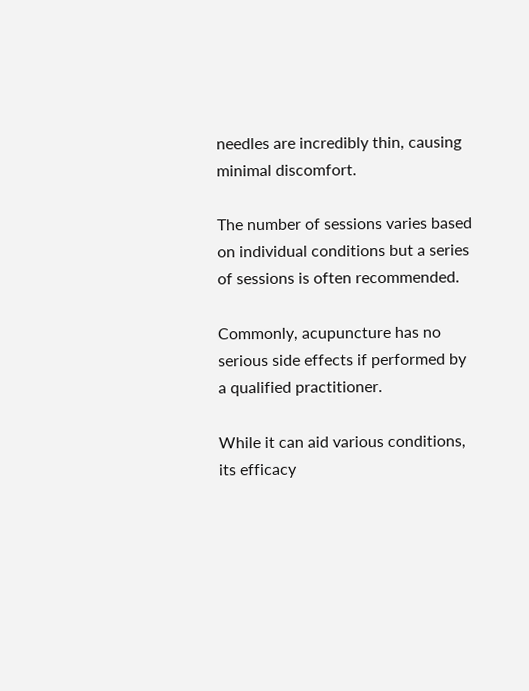needles are incredibly thin, causing minimal discomfort.

The number of sessions varies based on individual conditions but a series of sessions is often recommended.

Commonly, acupuncture has no serious side effects if performed by a qualified practitioner.

While it can aid various conditions, its efficacy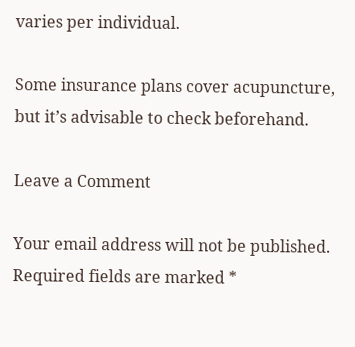varies per individual.

Some insurance plans cover acupuncture, but it’s advisable to check beforehand.

Leave a Comment

Your email address will not be published. Required fields are marked *